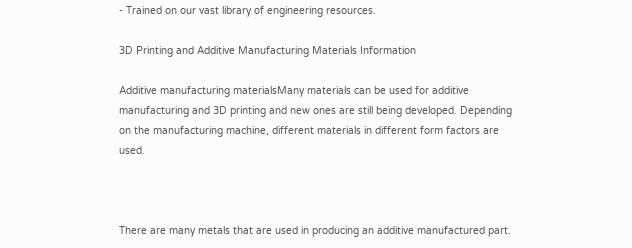- Trained on our vast library of engineering resources.

3D Printing and Additive Manufacturing Materials Information

Additive manufacturing materialsMany materials can be used for additive manufacturing and 3D printing and new ones are still being developed. Depending on the manufacturing machine, different materials in different form factors are used.



There are many metals that are used in producing an additive manufactured part.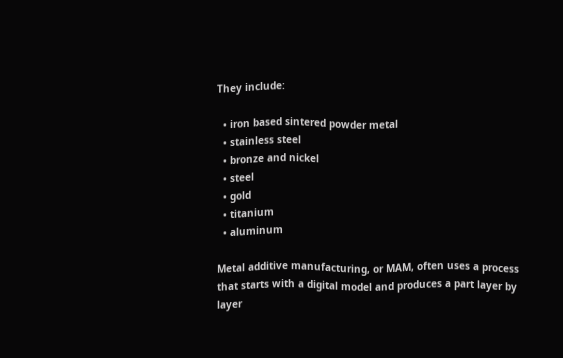They include:

  • iron based sintered powder metal
  • stainless steel
  • bronze and nickel
  • steel
  • gold
  • titanium
  • aluminum

Metal additive manufacturing, or MAM, often uses a process that starts with a digital model and produces a part layer by layer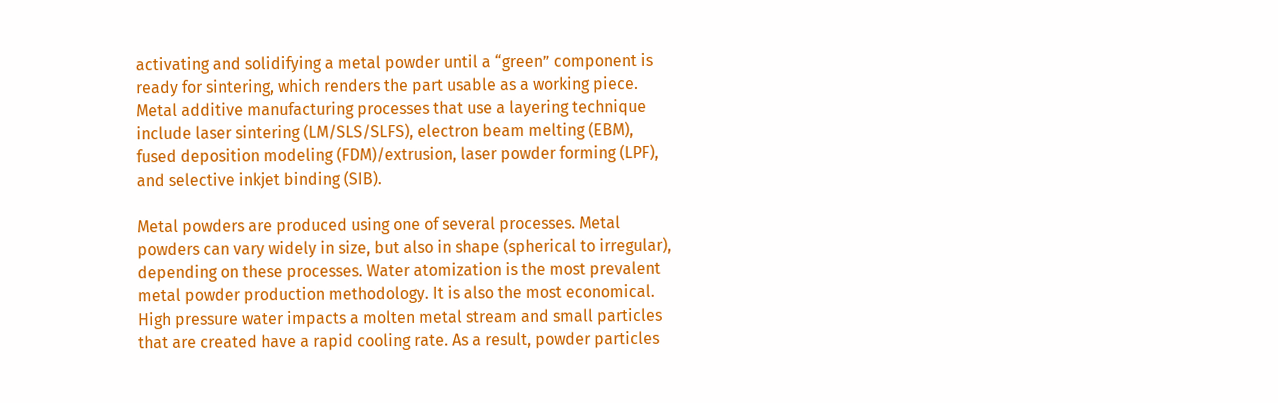activating and solidifying a metal powder until a “green” component is ready for sintering, which renders the part usable as a working piece. Metal additive manufacturing processes that use a layering technique include laser sintering (LM/SLS/SLFS), electron beam melting (EBM), fused deposition modeling (FDM)/extrusion, laser powder forming (LPF), and selective inkjet binding (SIB).

Metal powders are produced using one of several processes. Metal powders can vary widely in size, but also in shape (spherical to irregular), depending on these processes. Water atomization is the most prevalent metal powder production methodology. It is also the most economical. High pressure water impacts a molten metal stream and small particles that are created have a rapid cooling rate. As a result, powder particles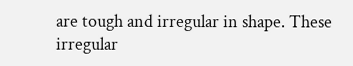are tough and irregular in shape. These irregular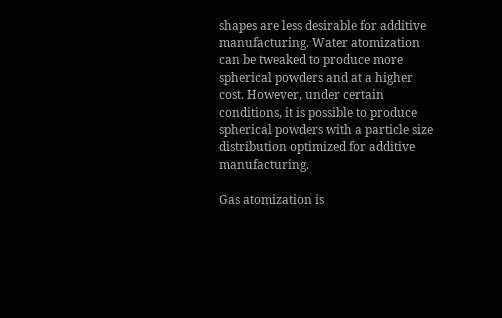shapes are less desirable for additive manufacturing. Water atomization can be tweaked to produce more spherical powders and at a higher cost. However, under certain conditions, it is possible to produce spherical powders with a particle size distribution optimized for additive manufacturing.

Gas atomization is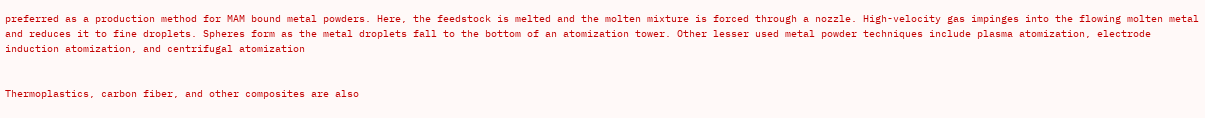preferred as a production method for MAM bound metal powders. Here, the feedstock is melted and the molten mixture is forced through a nozzle. High-velocity gas impinges into the flowing molten metal and reduces it to fine droplets. Spheres form as the metal droplets fall to the bottom of an atomization tower. Other lesser used metal powder techniques include plasma atomization, electrode induction atomization, and centrifugal atomization


Thermoplastics, carbon fiber, and other composites are also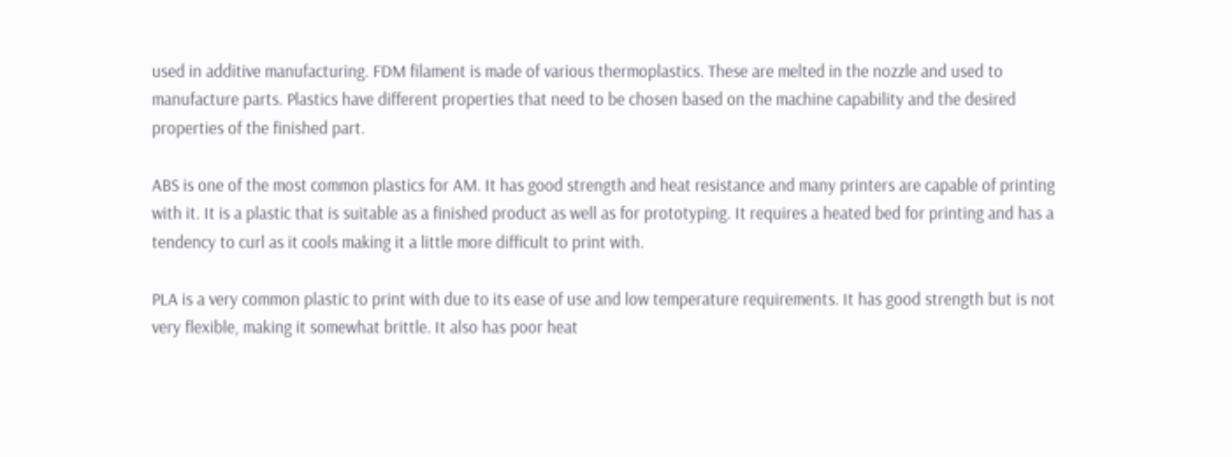used in additive manufacturing. FDM filament is made of various thermoplastics. These are melted in the nozzle and used to manufacture parts. Plastics have different properties that need to be chosen based on the machine capability and the desired properties of the finished part.

ABS is one of the most common plastics for AM. It has good strength and heat resistance and many printers are capable of printing with it. It is a plastic that is suitable as a finished product as well as for prototyping. It requires a heated bed for printing and has a tendency to curl as it cools making it a little more difficult to print with.

PLA is a very common plastic to print with due to its ease of use and low temperature requirements. It has good strength but is not very flexible, making it somewhat brittle. It also has poor heat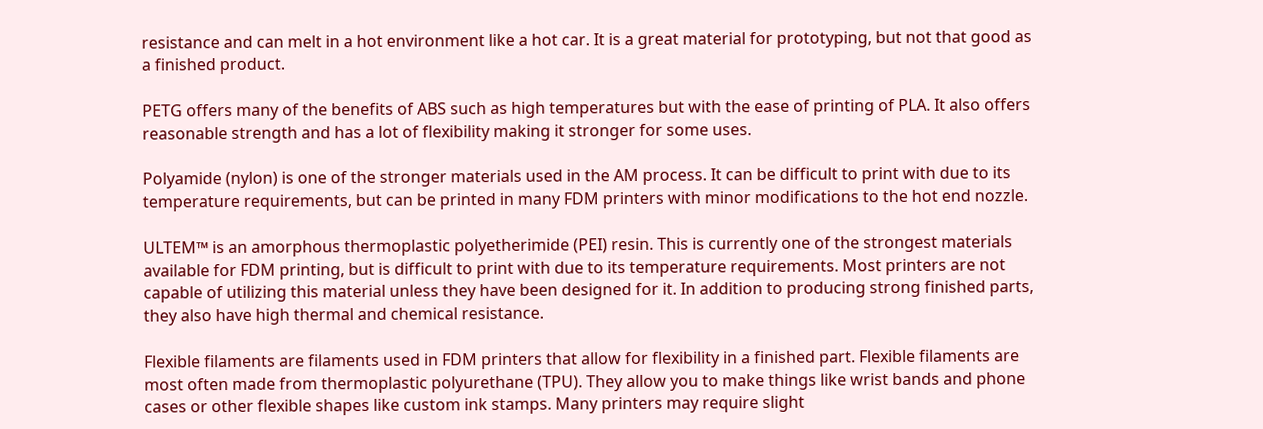resistance and can melt in a hot environment like a hot car. It is a great material for prototyping, but not that good as a finished product.

PETG offers many of the benefits of ABS such as high temperatures but with the ease of printing of PLA. It also offers reasonable strength and has a lot of flexibility making it stronger for some uses.

Polyamide (nylon) is one of the stronger materials used in the AM process. It can be difficult to print with due to its temperature requirements, but can be printed in many FDM printers with minor modifications to the hot end nozzle.

ULTEM™ is an amorphous thermoplastic polyetherimide (PEI) resin. This is currently one of the strongest materials available for FDM printing, but is difficult to print with due to its temperature requirements. Most printers are not capable of utilizing this material unless they have been designed for it. In addition to producing strong finished parts, they also have high thermal and chemical resistance.

Flexible filaments are filaments used in FDM printers that allow for flexibility in a finished part. Flexible filaments are most often made from thermoplastic polyurethane (TPU). They allow you to make things like wrist bands and phone cases or other flexible shapes like custom ink stamps. Many printers may require slight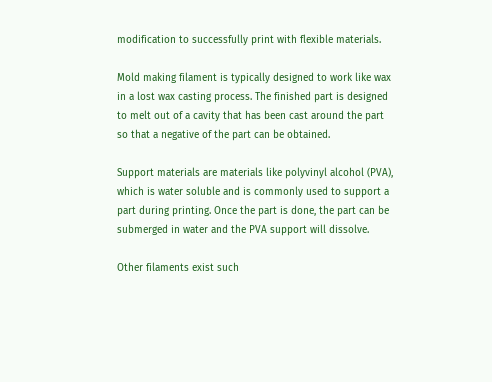modification to successfully print with flexible materials.

Mold making filament is typically designed to work like wax in a lost wax casting process. The finished part is designed to melt out of a cavity that has been cast around the part so that a negative of the part can be obtained.

Support materials are materials like polyvinyl alcohol (PVA), which is water soluble and is commonly used to support a part during printing. Once the part is done, the part can be submerged in water and the PVA support will dissolve.

Other filaments exist such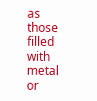as those filled with metal or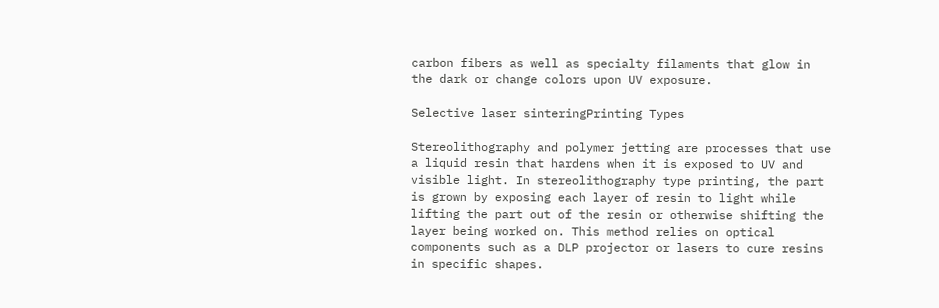carbon fibers as well as specialty filaments that glow in the dark or change colors upon UV exposure.

Selective laser sinteringPrinting Types

Stereolithography and polymer jetting are processes that use a liquid resin that hardens when it is exposed to UV and visible light. In stereolithography type printing, the part is grown by exposing each layer of resin to light while lifting the part out of the resin or otherwise shifting the layer being worked on. This method relies on optical components such as a DLP projector or lasers to cure resins in specific shapes.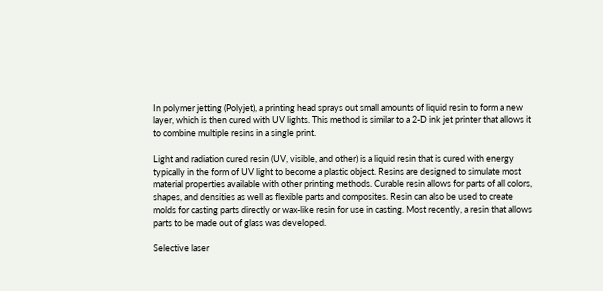In polymer jetting (Polyjet), a printing head sprays out small amounts of liquid resin to form a new layer, which is then cured with UV lights. This method is similar to a 2-D ink jet printer that allows it to combine multiple resins in a single print.

Light and radiation cured resin (UV, visible, and other) is a liquid resin that is cured with energy typically in the form of UV light to become a plastic object. Resins are designed to simulate most material properties available with other printing methods. Curable resin allows for parts of all colors, shapes, and densities as well as flexible parts and composites. Resin can also be used to create molds for casting parts directly or wax-like resin for use in casting. Most recently, a resin that allows parts to be made out of glass was developed.

Selective laser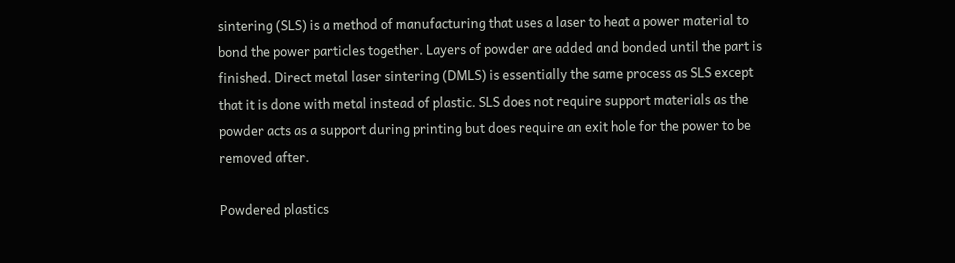sintering (SLS) is a method of manufacturing that uses a laser to heat a power material to bond the power particles together. Layers of powder are added and bonded until the part is finished. Direct metal laser sintering (DMLS) is essentially the same process as SLS except that it is done with metal instead of plastic. SLS does not require support materials as the powder acts as a support during printing but does require an exit hole for the power to be removed after.

Powdered plastics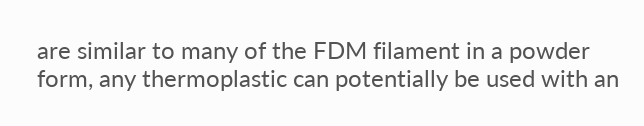are similar to many of the FDM filament in a powder form, any thermoplastic can potentially be used with an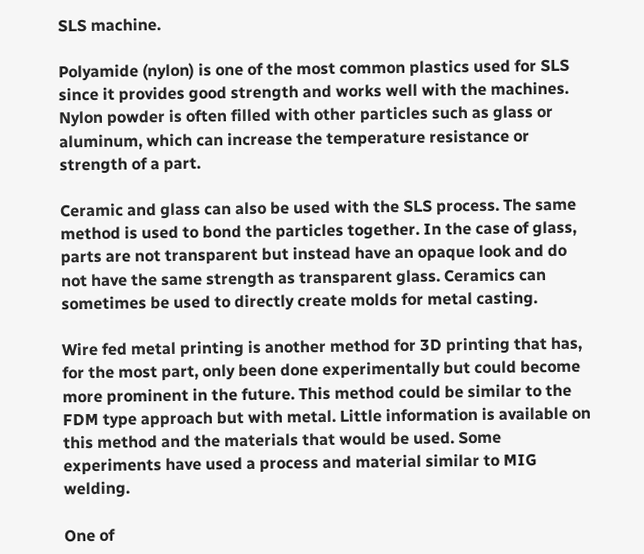SLS machine.

Polyamide (nylon) is one of the most common plastics used for SLS since it provides good strength and works well with the machines. Nylon powder is often filled with other particles such as glass or aluminum, which can increase the temperature resistance or strength of a part.

Ceramic and glass can also be used with the SLS process. The same method is used to bond the particles together. In the case of glass, parts are not transparent but instead have an opaque look and do not have the same strength as transparent glass. Ceramics can sometimes be used to directly create molds for metal casting.

Wire fed metal printing is another method for 3D printing that has, for the most part, only been done experimentally but could become more prominent in the future. This method could be similar to the FDM type approach but with metal. Little information is available on this method and the materials that would be used. Some experiments have used a process and material similar to MIG welding.

One of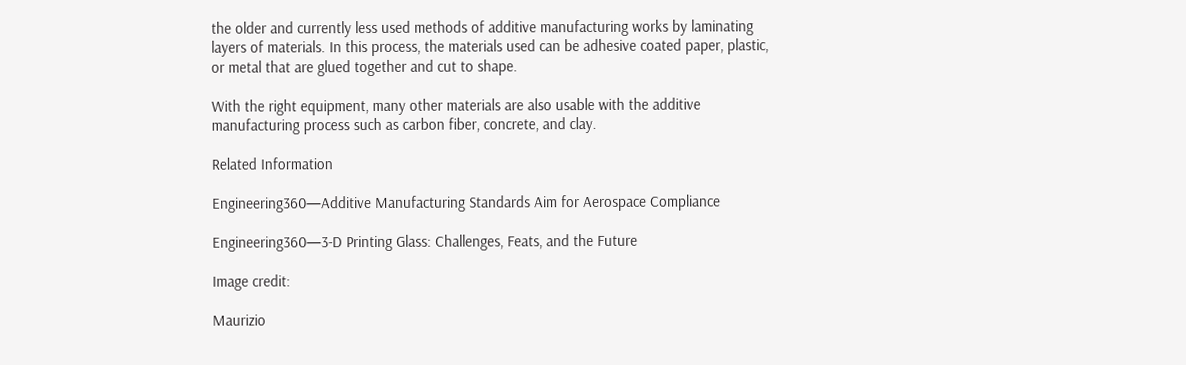the older and currently less used methods of additive manufacturing works by laminating layers of materials. In this process, the materials used can be adhesive coated paper, plastic, or metal that are glued together and cut to shape.

With the right equipment, many other materials are also usable with the additive manufacturing process such as carbon fiber, concrete, and clay.

Related Information

Engineering360—Additive Manufacturing Standards Aim for Aerospace Compliance

Engineering360—3-D Printing Glass: Challenges, Feats, and the Future

Image credit:

Maurizio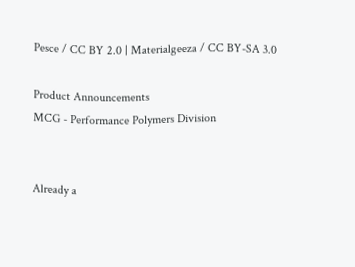Pesce / CC BY 2.0 | Materialgeeza / CC BY-SA 3.0

Product Announcements
MCG - Performance Polymers Division


Already a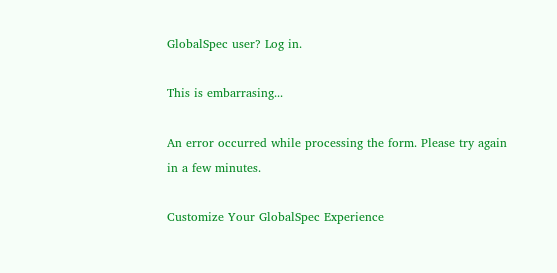GlobalSpec user? Log in.

This is embarrasing...

An error occurred while processing the form. Please try again in a few minutes.

Customize Your GlobalSpec Experience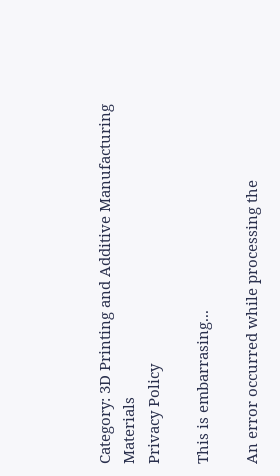Category: 3D Printing and Additive Manufacturing Materials
Privacy Policy

This is embarrasing...

An error occurred while processing the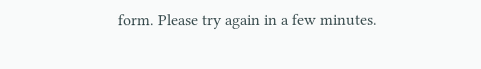form. Please try again in a few minutes.